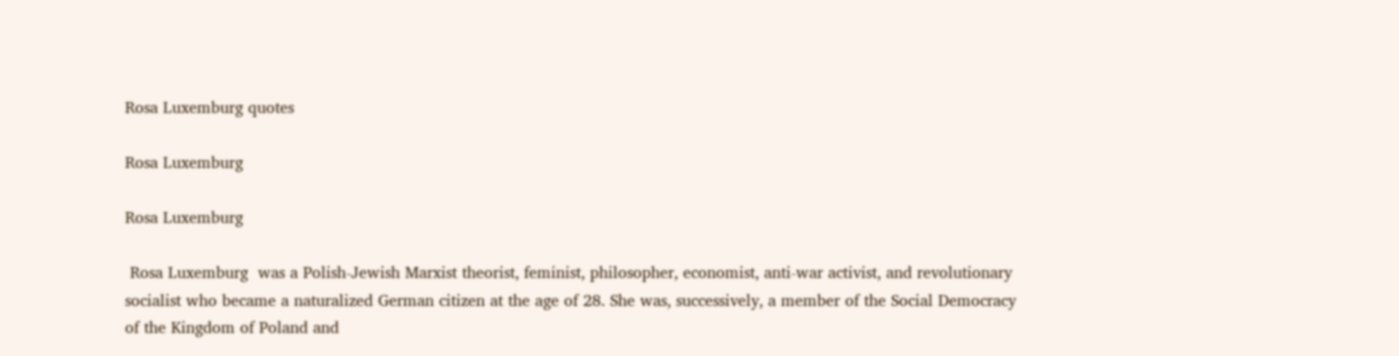Rosa Luxemburg quotes

Rosa Luxemburg

Rosa Luxemburg

 Rosa Luxemburg  was a Polish-Jewish Marxist theorist, feminist, philosopher, economist, anti-war activist, and revolutionary socialist who became a naturalized German citizen at the age of 28. She was, successively, a member of the Social Democracy of the Kingdom of Poland and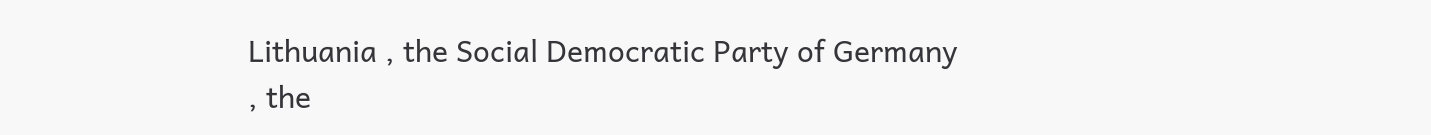Lithuania , the Social Democratic Party of Germany , the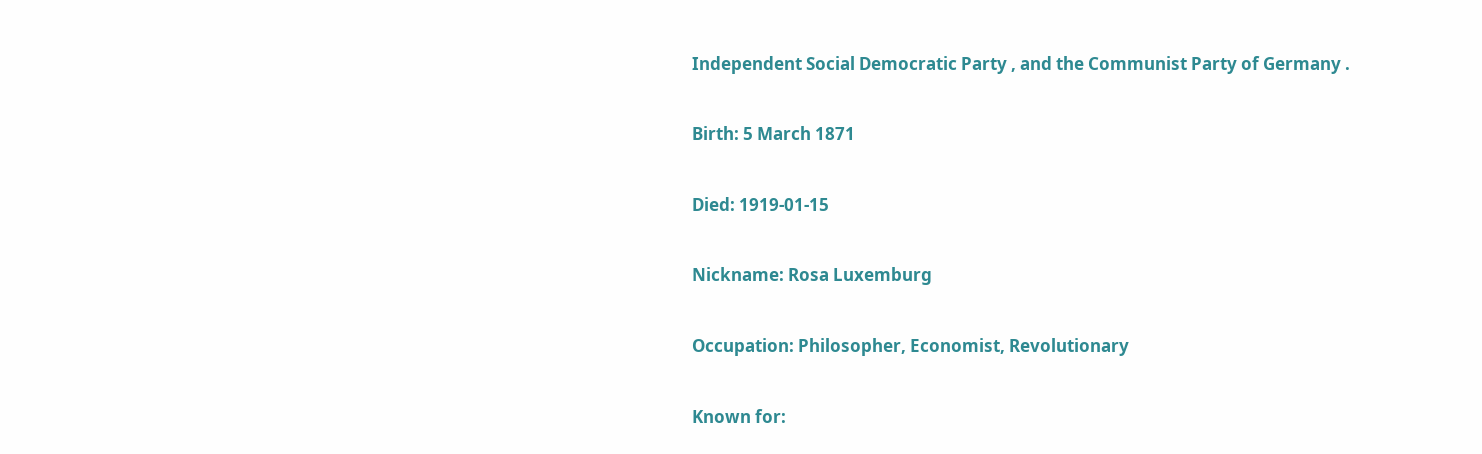Independent Social Democratic Party , and the Communist Party of Germany .

Birth: 5 March 1871

Died: 1919-01-15

Nickname: Rosa Luxemburg

Occupation: Philosopher, Economist, Revolutionary

Known for: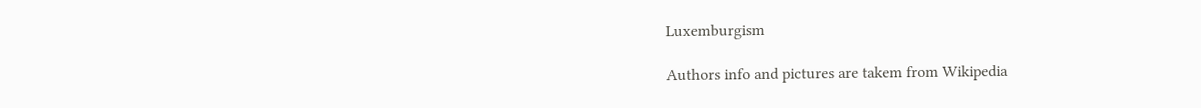Luxemburgism

Authors info and pictures are takem from Wikipedia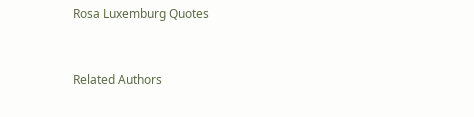Rosa Luxemburg Quotes


Related Authors